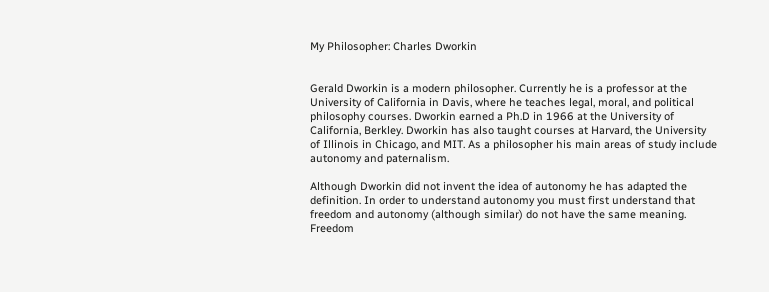My Philosopher: Charles Dworkin


Gerald Dworkin is a modern philosopher. Currently he is a professor at the University of California in Davis, where he teaches legal, moral, and political philosophy courses. Dworkin earned a Ph.D in 1966 at the University of California, Berkley. Dworkin has also taught courses at Harvard, the University of Illinois in Chicago, and MIT. As a philosopher his main areas of study include autonomy and paternalism.

Although Dworkin did not invent the idea of autonomy he has adapted the definition. In order to understand autonomy you must first understand that freedom and autonomy (although similar) do not have the same meaning. Freedom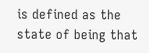is defined as the state of being that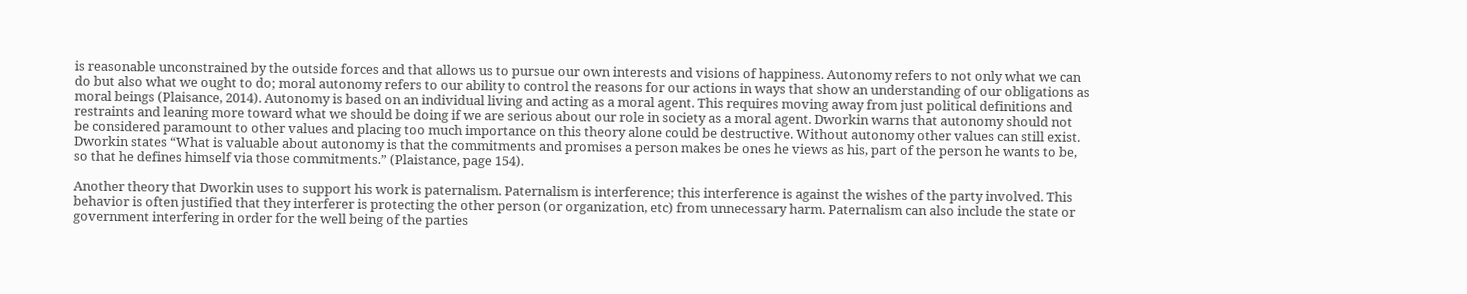is reasonable unconstrained by the outside forces and that allows us to pursue our own interests and visions of happiness. Autonomy refers to not only what we can do but also what we ought to do; moral autonomy refers to our ability to control the reasons for our actions in ways that show an understanding of our obligations as moral beings (Plaisance, 2014). Autonomy is based on an individual living and acting as a moral agent. This requires moving away from just political definitions and restraints and leaning more toward what we should be doing if we are serious about our role in society as a moral agent. Dworkin warns that autonomy should not be considered paramount to other values and placing too much importance on this theory alone could be destructive. Without autonomy other values can still exist. Dworkin states “What is valuable about autonomy is that the commitments and promises a person makes be ones he views as his, part of the person he wants to be, so that he defines himself via those commitments.” (Plaistance, page 154).

Another theory that Dworkin uses to support his work is paternalism. Paternalism is interference; this interference is against the wishes of the party involved. This behavior is often justified that they interferer is protecting the other person (or organization, etc) from unnecessary harm. Paternalism can also include the state or government interfering in order for the well being of the parties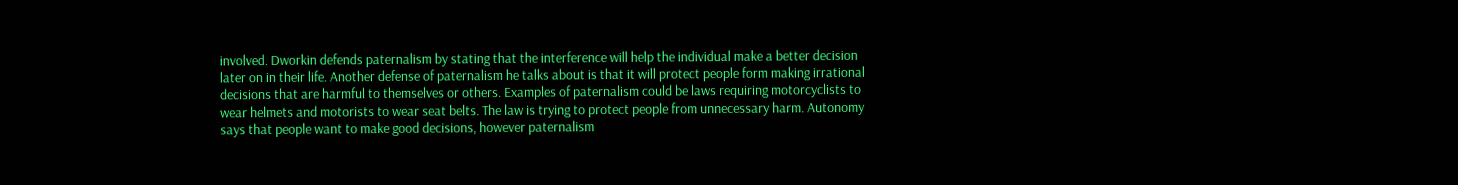involved. Dworkin defends paternalism by stating that the interference will help the individual make a better decision later on in their life. Another defense of paternalism he talks about is that it will protect people form making irrational decisions that are harmful to themselves or others. Examples of paternalism could be laws requiring motorcyclists to wear helmets and motorists to wear seat belts. The law is trying to protect people from unnecessary harm. Autonomy says that people want to make good decisions, however paternalism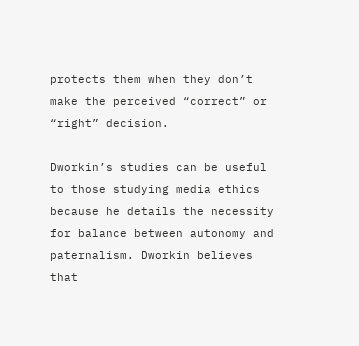protects them when they don’t make the perceived “correct” or “right” decision.

Dworkin’s studies can be useful to those studying media ethics because he details the necessity for balance between autonomy and paternalism. Dworkin believes that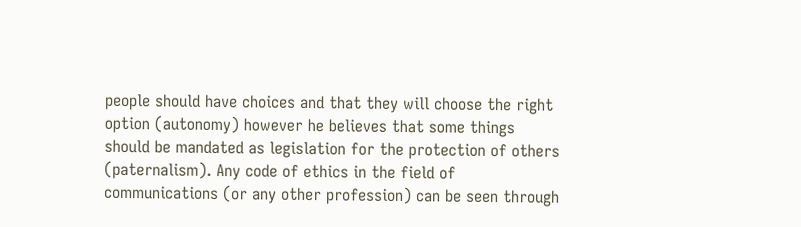people should have choices and that they will choose the right option (autonomy) however he believes that some things should be mandated as legislation for the protection of others (paternalism). Any code of ethics in the field of communications (or any other profession) can be seen through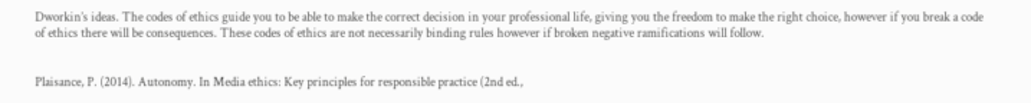Dworkin’s ideas. The codes of ethics guide you to be able to make the correct decision in your professional life, giving you the freedom to make the right choice, however if you break a code of ethics there will be consequences. These codes of ethics are not necessarily binding rules however if broken negative ramifications will follow.


Plaisance, P. (2014). Autonomy. In Media ethics: Key principles for responsible practice (2nd ed.,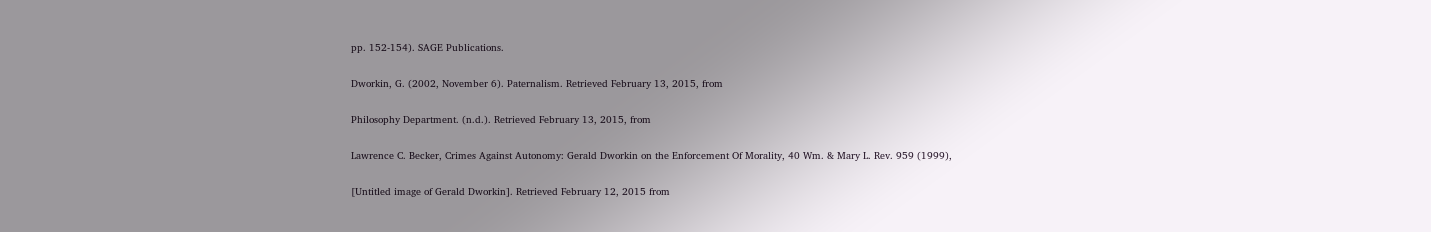pp. 152-154). SAGE Publications.

Dworkin, G. (2002, November 6). Paternalism. Retrieved February 13, 2015, from

Philosophy Department. (n.d.). Retrieved February 13, 2015, from

Lawrence C. Becker, Crimes Against Autonomy: Gerald Dworkin on the Enforcement Of Morality, 40 Wm. & Mary L. Rev. 959 (1999),

[Untitled image of Gerald Dworkin]. Retrieved February 12, 2015 from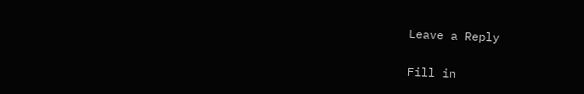Leave a Reply

Fill in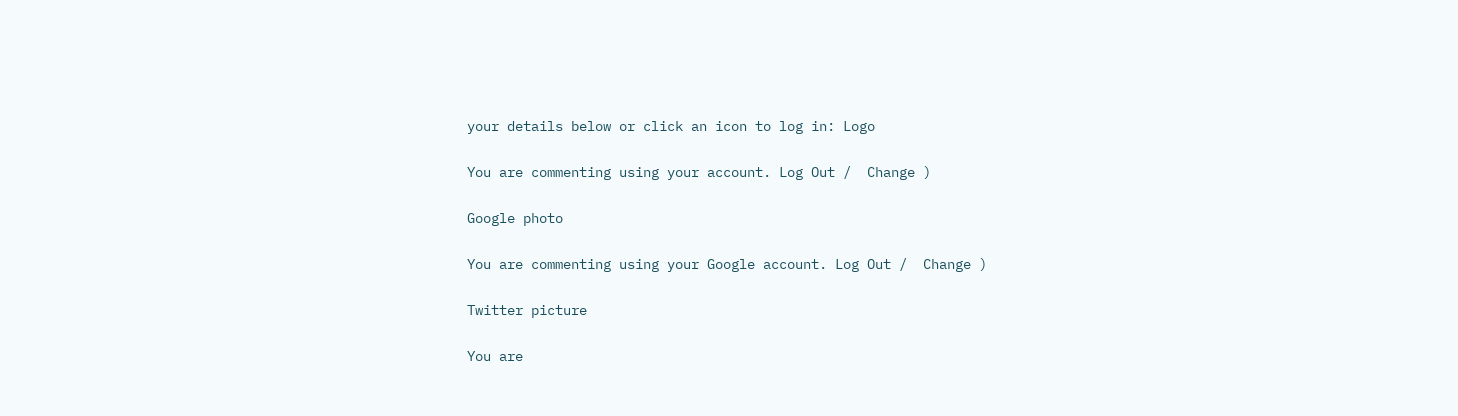your details below or click an icon to log in: Logo

You are commenting using your account. Log Out /  Change )

Google photo

You are commenting using your Google account. Log Out /  Change )

Twitter picture

You are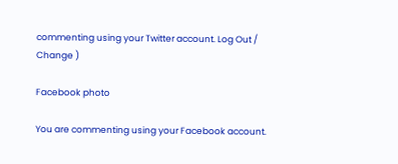commenting using your Twitter account. Log Out /  Change )

Facebook photo

You are commenting using your Facebook account.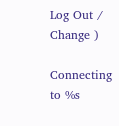Log Out /  Change )

Connecting to %s